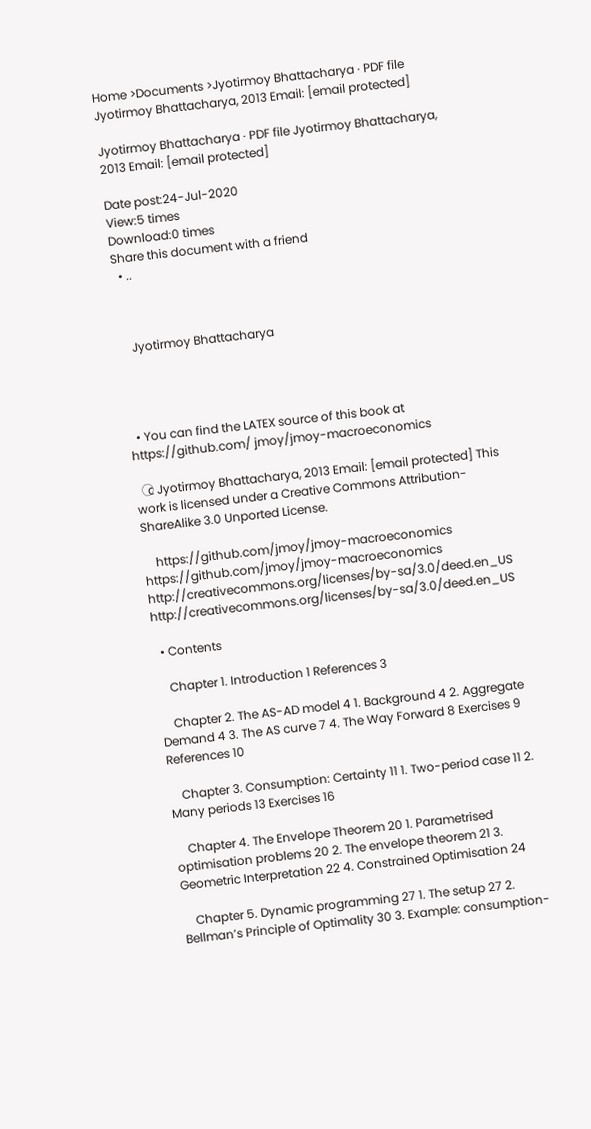Home >Documents >Jyotirmoy Bhattacharya · PDF file Jyotirmoy Bhattacharya, 2013 Email: [email protected]

Jyotirmoy Bhattacharya · PDF file Jyotirmoy Bhattacharya, 2013 Email: [email protected]

Date post:24-Jul-2020
View:5 times
Download:0 times
Share this document with a friend
  • ..



    Jyotirmoy Bhattacharya




  • You can find the LATEX source of this book at https://github.com/ jmoy/jmoy-macroeconomics

    c⃝ Jyotirmoy Bhattacharya, 2013 Email: [email protected] This work is licensed under a Creative Commons Attribution-ShareAlike 3.0 Unported License.

    https://github.com/jmoy/jmoy-macroeconomics https://github.com/jmoy/jmoy-macroeconomics http://creativecommons.org/licenses/by-sa/3.0/deed.en_US http://creativecommons.org/licenses/by-sa/3.0/deed.en_US

  • Contents

    Chapter 1. Introduction 1 References 3

    Chapter 2. The AS-AD model 4 1. Background 4 2. Aggregate Demand 4 3. The AS curve 7 4. The Way Forward 8 Exercises 9 References 10

    Chapter 3. Consumption: Certainty 11 1. Two-period case 11 2. Many periods 13 Exercises 16

    Chapter 4. The Envelope Theorem 20 1. Parametrised optimisation problems 20 2. The envelope theorem 21 3. Geometric Interpretation 22 4. Constrained Optimisation 24

    Chapter 5. Dynamic programming 27 1. The setup 27 2. Bellman’s Principle of Optimality 30 3. Example: consumption-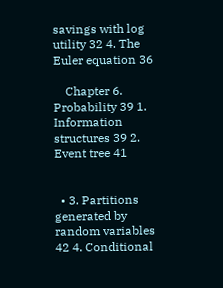savings with log utility 32 4. The Euler equation 36

    Chapter 6. Probability 39 1. Information structures 39 2. Event tree 41


  • 3. Partitions generated by random variables 42 4. Conditional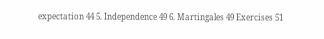expectation 44 5. Independence 49 6. Martingales 49 Exercises 51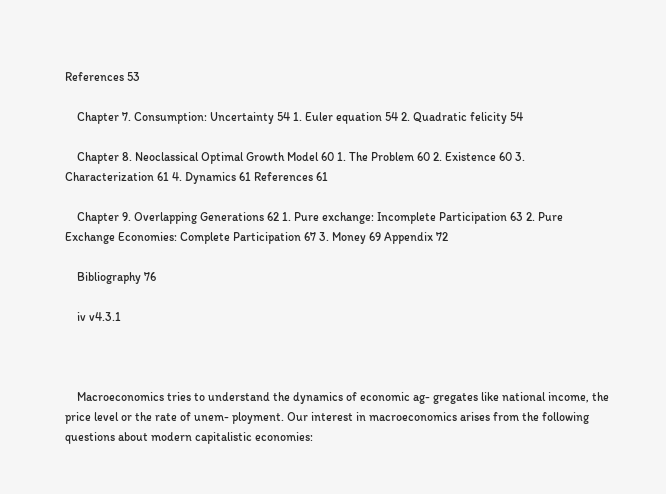References 53

    Chapter 7. Consumption: Uncertainty 54 1. Euler equation 54 2. Quadratic felicity 54

    Chapter 8. Neoclassical Optimal Growth Model 60 1. The Problem 60 2. Existence 60 3. Characterization 61 4. Dynamics 61 References 61

    Chapter 9. Overlapping Generations 62 1. Pure exchange: Incomplete Participation 63 2. Pure Exchange Economies: Complete Participation 67 3. Money 69 Appendix 72

    Bibliography 76

    iv v4.3.1



    Macroeconomics tries to understand the dynamics of economic ag- gregates like national income, the price level or the rate of unem- ployment. Our interest in macroeconomics arises from the following questions about modern capitalistic economies: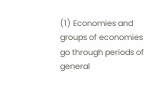(1) Economies and groups of economies go through periods of general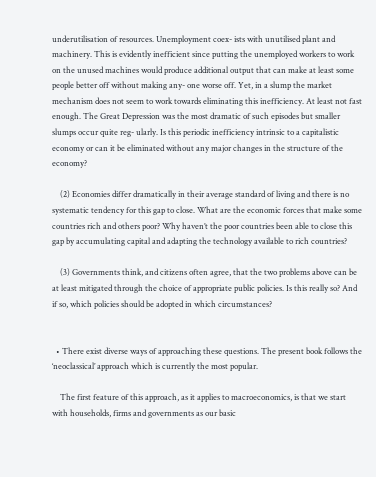underutilisation of resources. Unemployment coex- ists with unutilised plant and machinery. This is evidently inefficient since putting the unemployed workers to work on the unused machines would produce additional output that can make at least some people better off without making any- one worse off. Yet, in a slump the market mechanism does not seem to work towards eliminating this inefficiency. At least not fast enough. The Great Depression was the most dramatic of such episodes but smaller slumps occur quite reg- ularly. Is this periodic inefficiency intrinsic to a capitalistic economy or can it be eliminated without any major changes in the structure of the economy?

    (2) Economies differ dramatically in their average standard of living and there is no systematic tendency for this gap to close. What are the economic forces that make some countries rich and others poor? Why haven’t the poor countries been able to close this gap by accumulating capital and adapting the technology available to rich countries?

    (3) Governments think, and citizens often agree, that the two problems above can be at least mitigated through the choice of appropriate public policies. Is this really so? And if so, which policies should be adopted in which circumstances?


  • There exist diverse ways of approaching these questions. The present book follows the ‘neoclassical’ approach which is currently the most popular.

    The first feature of this approach, as it applies to macroeconomics, is that we start with households, firms and governments as our basic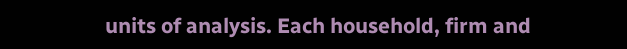units of analysis. Each household, firm and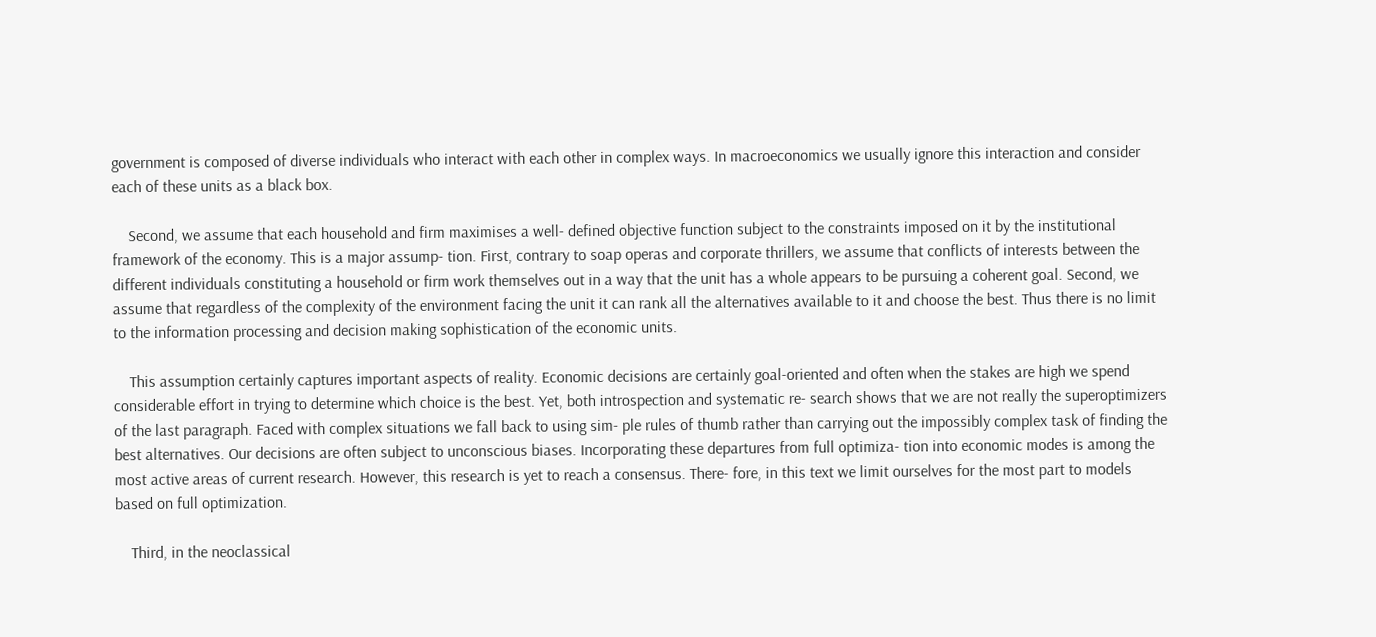government is composed of diverse individuals who interact with each other in complex ways. In macroeconomics we usually ignore this interaction and consider each of these units as a black box.

    Second, we assume that each household and firm maximises a well- defined objective function subject to the constraints imposed on it by the institutional framework of the economy. This is a major assump- tion. First, contrary to soap operas and corporate thrillers, we assume that conflicts of interests between the different individuals constituting a household or firm work themselves out in a way that the unit has a whole appears to be pursuing a coherent goal. Second, we assume that regardless of the complexity of the environment facing the unit it can rank all the alternatives available to it and choose the best. Thus there is no limit to the information processing and decision making sophistication of the economic units.

    This assumption certainly captures important aspects of reality. Economic decisions are certainly goal-oriented and often when the stakes are high we spend considerable effort in trying to determine which choice is the best. Yet, both introspection and systematic re- search shows that we are not really the superoptimizers of the last paragraph. Faced with complex situations we fall back to using sim- ple rules of thumb rather than carrying out the impossibly complex task of finding the best alternatives. Our decisions are often subject to unconscious biases. Incorporating these departures from full optimiza- tion into economic modes is among the most active areas of current research. However, this research is yet to reach a consensus. There- fore, in this text we limit ourselves for the most part to models based on full optimization.

    Third, in the neoclassical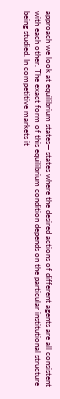approach we look at equilibrium states— states where the desired actions of different agents are all consistent with each other. The exact form of this equilibrium condition depends on the particular institutional structure being studied. In competitive markets it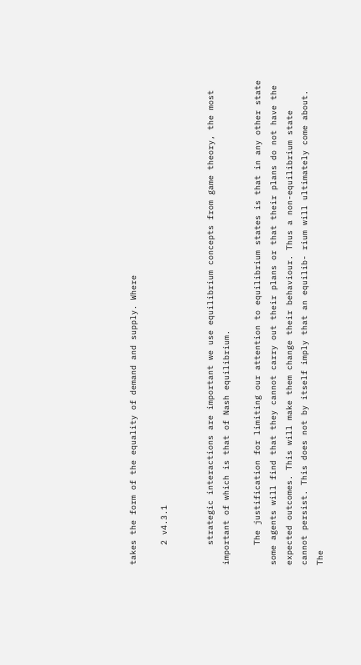takes the form of the equality of demand and supply. Where

    2 v4.3.1


    strategic interactions are important we use equilibrium concepts from game theory, the most important of which is that of Nash equilibrium.

    The justification for limiting our attention to equilibrium states is that in any other state some agents will find that they cannot carry out their plans or that their plans do not have the expected outcomes. This will make them change their behaviour. Thus a non-equilibrium state cannot persist. This does not by itself imply that an equilib- rium will ultimately come about. The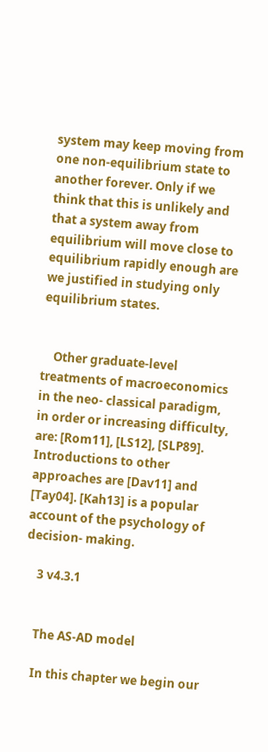system may keep moving from one non-equilibrium state to another forever. Only if we think that this is unlikely and that a system away from equilibrium will move close to equilibrium rapidly enough are we justified in studying only equilibrium states.


    Other graduate-level treatments of macroeconomics in the neo- classical paradigm, in order or increasing difficulty, are: [Rom11], [LS12], [SLP89]. Introductions to other approaches are [Dav11] and [Tay04]. [Kah13] is a popular account of the psychology of decision- making.

    3 v4.3.1


    The AS-AD model

    In this chapter we begin our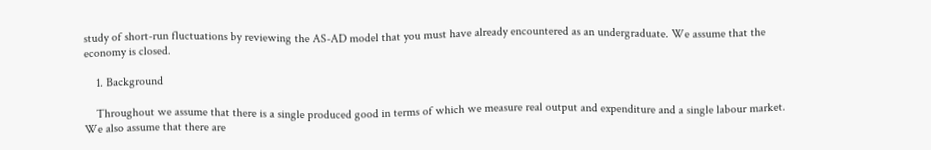study of short-run fluctuations by reviewing the AS-AD model that you must have already encountered as an undergraduate. We assume that the economy is closed.

    1. Background

    Throughout we assume that there is a single produced good in terms of which we measure real output and expenditure and a single labour market. We also assume that there are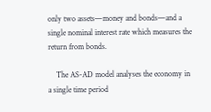only two assets—money and bonds—and a single nominal interest rate which measures the return from bonds.

    The AS-AD model analyses the economy in a single time period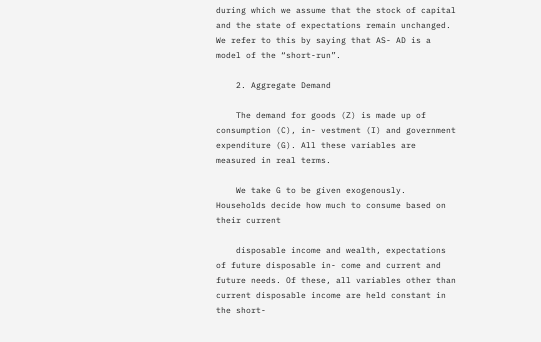during which we assume that the stock of capital and the state of expectations remain unchanged. We refer to this by saying that AS- AD is a model of the “short-run”.

    2. Aggregate Demand

    The demand for goods (Z) is made up of consumption (C), in- vestment (I) and government expenditure (G). All these variables are measured in real terms.

    We take G to be given exogenously. Households decide how much to consume based on their current

    disposable income and wealth, expectations of future disposable in- come and current and future needs. Of these, all variables other than current disposable income are held constant in the short-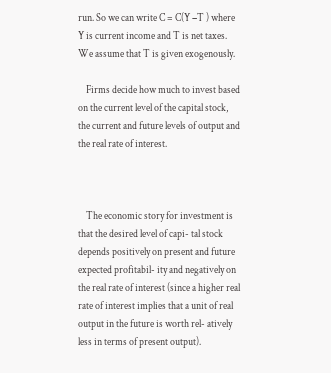run. So we can write C = C(Y −T ) where Y is current income and T is net taxes. We assume that T is given exogenously.

    Firms decide how much to invest based on the current level of the capital stock, the current and future levels of output and the real rate of interest.



    The economic story for investment is that the desired level of capi- tal stock depends positively on present and future expected profitabil- ity and negatively on the real rate of interest (since a higher real rate of interest implies that a unit of real output in the future is worth rel- atively less in terms of present output).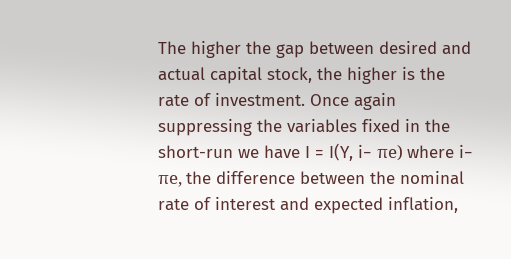The higher the gap between desired and actual capital stock, the higher is the rate of investment. Once again suppressing the variables fixed in the short-run we have I = I(Y, i− πe) where i− πe, the difference between the nominal rate of interest and expected inflation,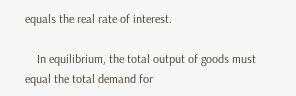equals the real rate of interest.

    In equilibrium, the total output of goods must equal the total demand for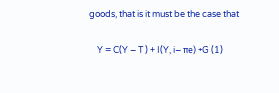goods, that is it must be the case that

    Y = C(Y − T ) + I(Y, i− πe) +G (1)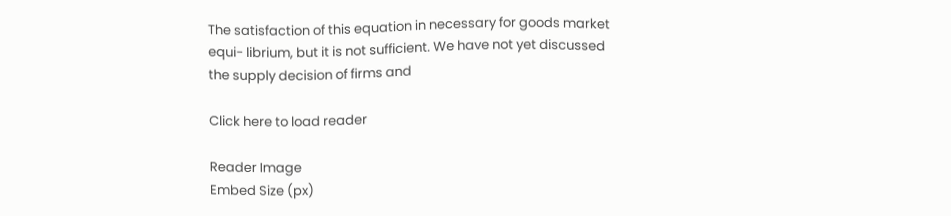The satisfaction of this equation in necessary for goods market equi- librium, but it is not sufficient. We have not yet discussed the supply decision of firms and

Click here to load reader

Reader Image
Embed Size (px)